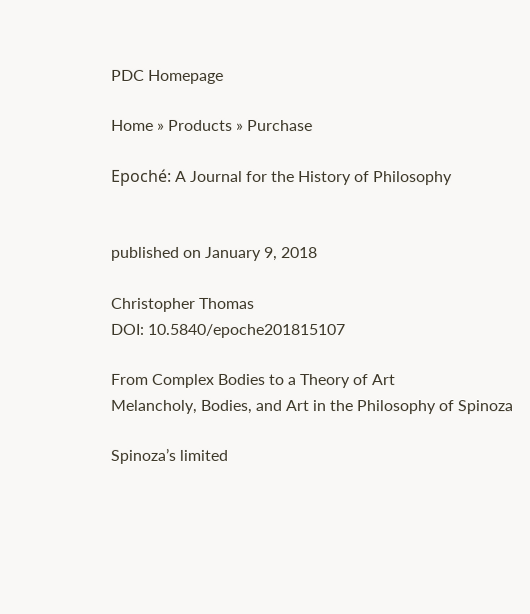PDC Homepage

Home » Products » Purchase

Epoché: A Journal for the History of Philosophy


published on January 9, 2018

Christopher Thomas
DOI: 10.5840/epoche201815107

From Complex Bodies to a Theory of Art
Melancholy, Bodies, and Art in the Philosophy of Spinoza

Spinoza’s limited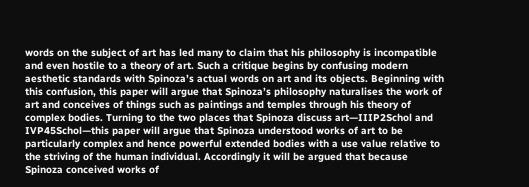words on the subject of art has led many to claim that his philosophy is incompatible and even hostile to a theory of art. Such a critique begins by confusing modern aesthetic standards with Spinoza’s actual words on art and its objects. Beginning with this confusion, this paper will argue that Spinoza’s philosophy naturalises the work of art and conceives of things such as paintings and temples through his theory of complex bodies. Turning to the two places that Spinoza discuss art—IIIP2Schol and IVP45Schol—this paper will argue that Spinoza understood works of art to be particularly complex and hence powerful extended bodies with a use value relative to the striving of the human individual. Accordingly it will be argued that because Spinoza conceived works of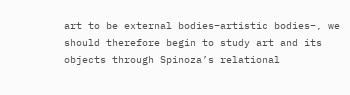art to be external bodies–artistic bodies–, we should therefore begin to study art and its objects through Spinoza’s relational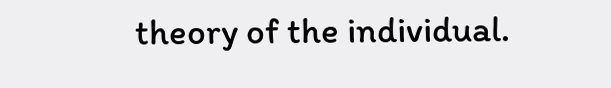theory of the individual.